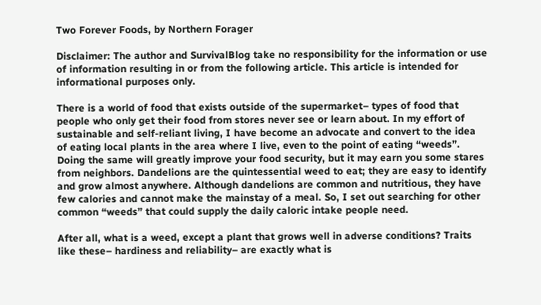Two Forever Foods, by Northern Forager

Disclaimer: The author and SurvivalBlog take no responsibility for the information or use of information resulting in or from the following article. This article is intended for informational purposes only.

There is a world of food that exists outside of the supermarket– types of food that people who only get their food from stores never see or learn about. In my effort of sustainable and self-reliant living, I have become an advocate and convert to the idea of eating local plants in the area where I live, even to the point of eating “weeds”. Doing the same will greatly improve your food security, but it may earn you some stares from neighbors. Dandelions are the quintessential weed to eat; they are easy to identify and grow almost anywhere. Although dandelions are common and nutritious, they have few calories and cannot make the mainstay of a meal. So, I set out searching for other common “weeds” that could supply the daily caloric intake people need.

After all, what is a weed, except a plant that grows well in adverse conditions? Traits like these– hardiness and reliability– are exactly what is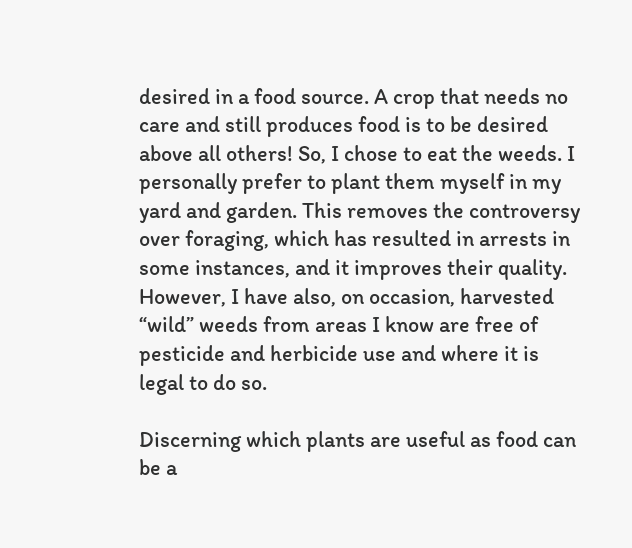desired in a food source. A crop that needs no care and still produces food is to be desired above all others! So, I chose to eat the weeds. I personally prefer to plant them myself in my yard and garden. This removes the controversy over foraging, which has resulted in arrests in some instances, and it improves their quality. However, I have also, on occasion, harvested “wild” weeds from areas I know are free of pesticide and herbicide use and where it is legal to do so.

Discerning which plants are useful as food can be a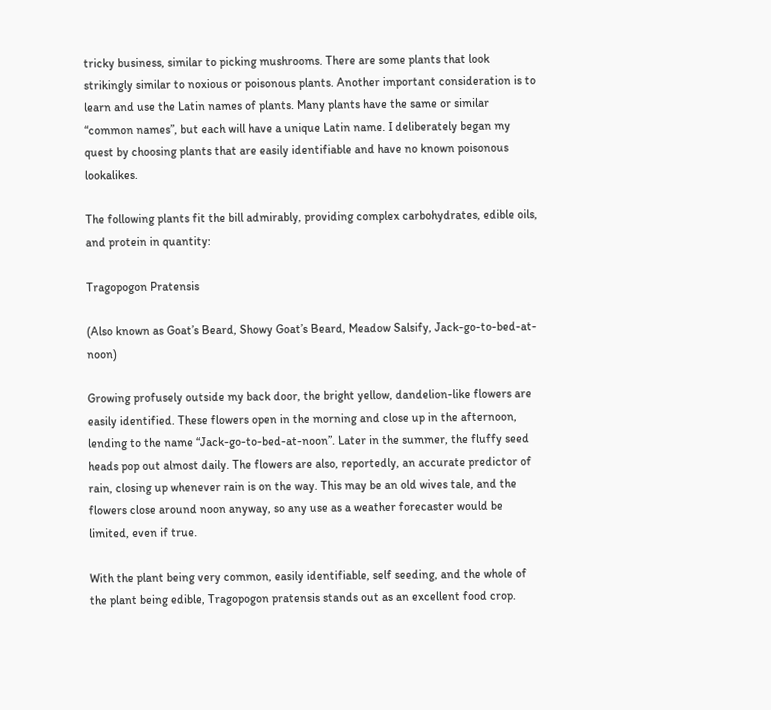tricky business, similar to picking mushrooms. There are some plants that look strikingly similar to noxious or poisonous plants. Another important consideration is to learn and use the Latin names of plants. Many plants have the same or similar “common names”, but each will have a unique Latin name. I deliberately began my quest by choosing plants that are easily identifiable and have no known poisonous lookalikes.

The following plants fit the bill admirably, providing complex carbohydrates, edible oils, and protein in quantity:

Tragopogon Pratensis

(Also known as Goat’s Beard, Showy Goat’s Beard, Meadow Salsify, Jack-go-to-bed-at-noon)

Growing profusely outside my back door, the bright yellow, dandelion-like flowers are easily identified. These flowers open in the morning and close up in the afternoon, lending to the name “Jack-go-to-bed-at-noon”. Later in the summer, the fluffy seed heads pop out almost daily. The flowers are also, reportedly, an accurate predictor of rain, closing up whenever rain is on the way. This may be an old wives tale, and the flowers close around noon anyway, so any use as a weather forecaster would be limited, even if true.

With the plant being very common, easily identifiable, self seeding, and the whole of the plant being edible, Tragopogon pratensis stands out as an excellent food crop.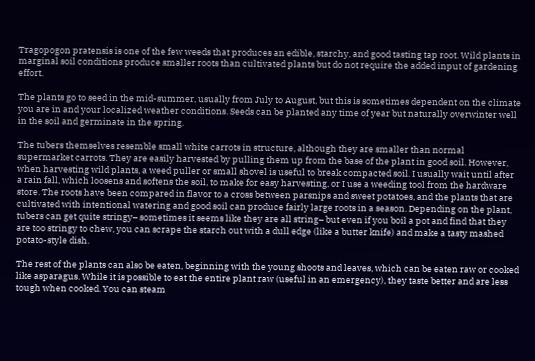Tragopogon pratensis is one of the few weeds that produces an edible, starchy, and good tasting tap root. Wild plants in marginal soil conditions produce smaller roots than cultivated plants but do not require the added input of gardening effort.

The plants go to seed in the mid-summer, usually from July to August, but this is sometimes dependent on the climate you are in and your localized weather conditions. Seeds can be planted any time of year but naturally overwinter well in the soil and germinate in the spring.

The tubers themselves resemble small white carrots in structure, although they are smaller than normal supermarket carrots. They are easily harvested by pulling them up from the base of the plant in good soil. However, when harvesting wild plants, a weed puller or small shovel is useful to break compacted soil. I usually wait until after a rain fall, which loosens and softens the soil, to make for easy harvesting, or I use a weeding tool from the hardware store. The roots have been compared in flavor to a cross between parsnips and sweet potatoes, and the plants that are cultivated with intentional watering and good soil can produce fairly large roots in a season. Depending on the plant, tubers can get quite stringy– sometimes it seems like they are all string– but even if you boil a pot and find that they are too stringy to chew, you can scrape the starch out with a dull edge (like a butter knife) and make a tasty mashed potato-style dish.

The rest of the plants can also be eaten, beginning with the young shoots and leaves, which can be eaten raw or cooked like asparagus. While it is possible to eat the entire plant raw (useful in an emergency), they taste better and are less tough when cooked. You can steam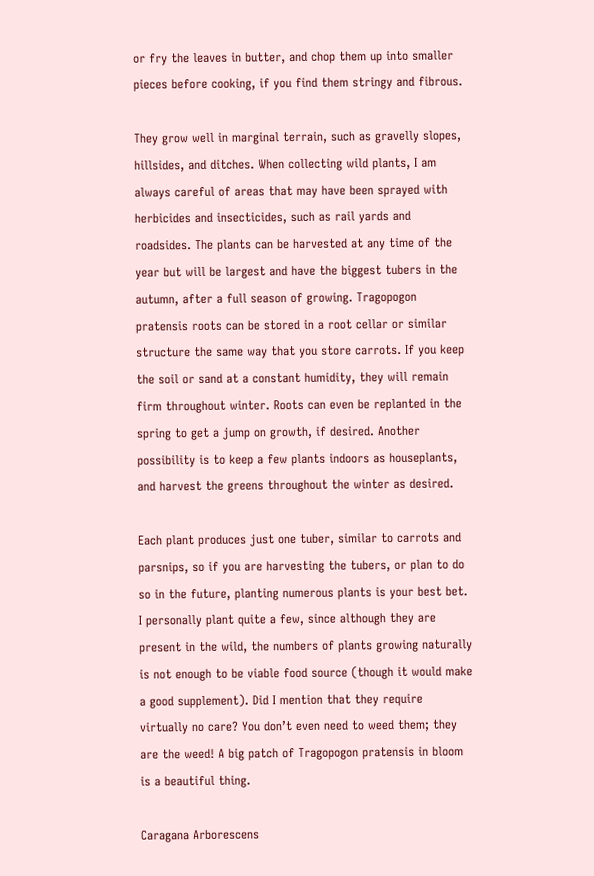or fry the leaves in butter, and chop them up into smaller pieces before cooking, if you find them stringy and fibrous.

They grow well in marginal terrain, such as gravelly slopes, hillsides, and ditches. When collecting wild plants, I am always careful of areas that may have been sprayed with herbicides and insecticides, such as rail yards and roadsides. The plants can be harvested at any time of the year but will be largest and have the biggest tubers in the autumn, after a full season of growing. Tragopogon pratensis roots can be stored in a root cellar or similar structure the same way that you store carrots. If you keep the soil or sand at a constant humidity, they will remain firm throughout winter. Roots can even be replanted in the spring to get a jump on growth, if desired. Another possibility is to keep a few plants indoors as houseplants, and harvest the greens throughout the winter as desired.

Each plant produces just one tuber, similar to carrots and parsnips, so if you are harvesting the tubers, or plan to do so in the future, planting numerous plants is your best bet. I personally plant quite a few, since although they are present in the wild, the numbers of plants growing naturally is not enough to be viable food source (though it would make a good supplement). Did I mention that they require virtually no care? You don’t even need to weed them; they are the weed! A big patch of Tragopogon pratensis in bloom is a beautiful thing.

Caragana Arborescens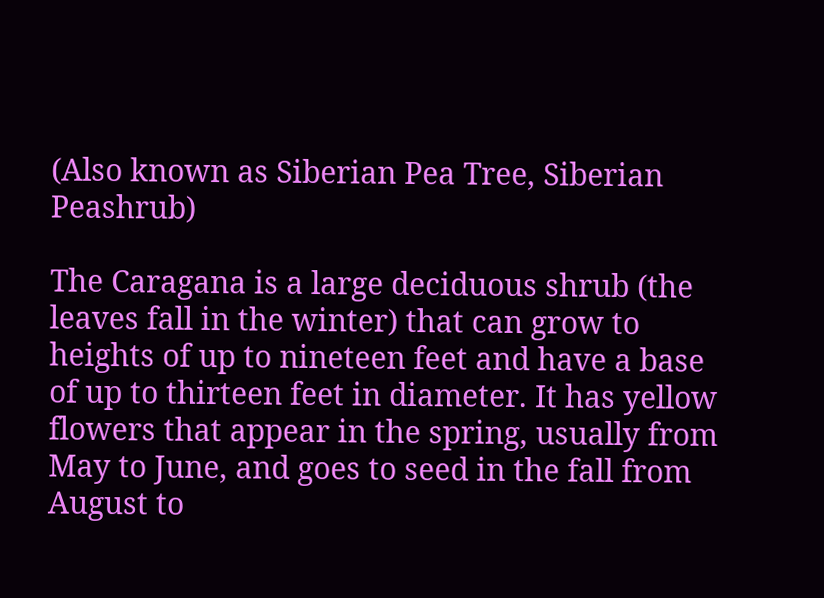(Also known as Siberian Pea Tree, Siberian Peashrub)

The Caragana is a large deciduous shrub (the leaves fall in the winter) that can grow to heights of up to nineteen feet and have a base of up to thirteen feet in diameter. It has yellow flowers that appear in the spring, usually from May to June, and goes to seed in the fall from August to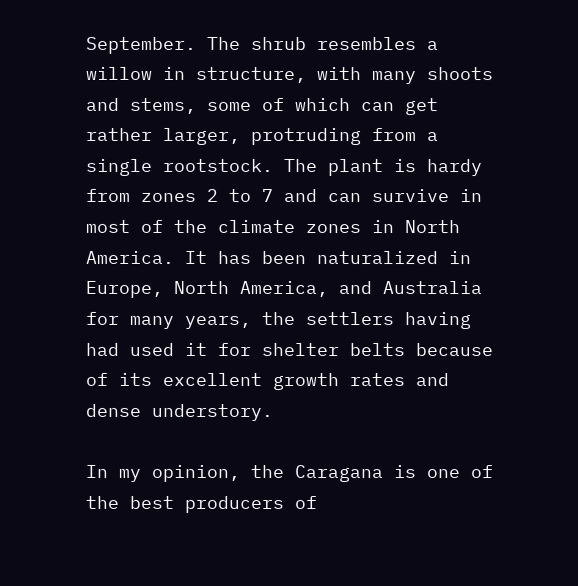September. The shrub resembles a willow in structure, with many shoots and stems, some of which can get rather larger, protruding from a single rootstock. The plant is hardy from zones 2 to 7 and can survive in most of the climate zones in North America. It has been naturalized in Europe, North America, and Australia for many years, the settlers having had used it for shelter belts because of its excellent growth rates and dense understory.

In my opinion, the Caragana is one of the best producers of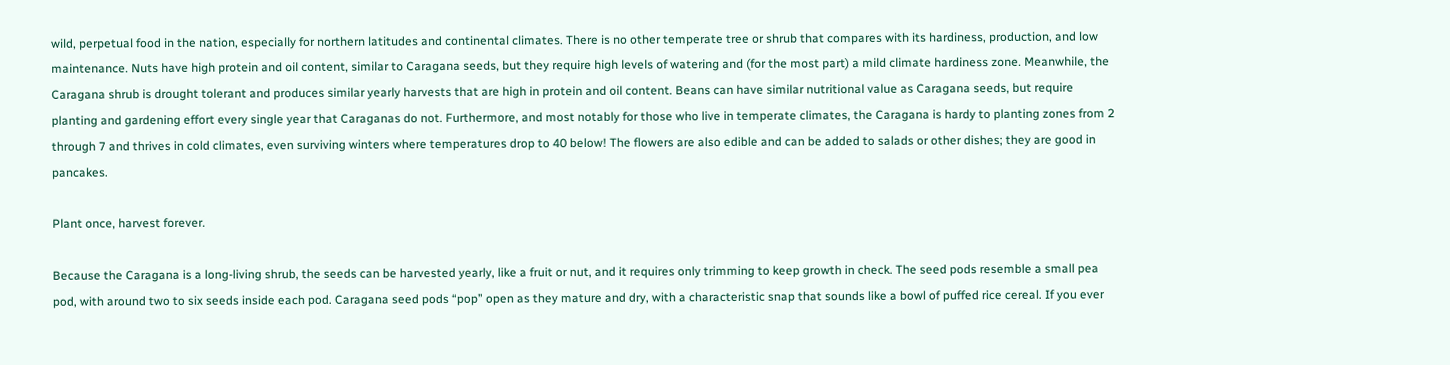wild, perpetual food in the nation, especially for northern latitudes and continental climates. There is no other temperate tree or shrub that compares with its hardiness, production, and low maintenance. Nuts have high protein and oil content, similar to Caragana seeds, but they require high levels of watering and (for the most part) a mild climate hardiness zone. Meanwhile, the Caragana shrub is drought tolerant and produces similar yearly harvests that are high in protein and oil content. Beans can have similar nutritional value as Caragana seeds, but require planting and gardening effort every single year that Caraganas do not. Furthermore, and most notably for those who live in temperate climates, the Caragana is hardy to planting zones from 2 through 7 and thrives in cold climates, even surviving winters where temperatures drop to 40 below! The flowers are also edible and can be added to salads or other dishes; they are good in pancakes.

Plant once, harvest forever.

Because the Caragana is a long-living shrub, the seeds can be harvested yearly, like a fruit or nut, and it requires only trimming to keep growth in check. The seed pods resemble a small pea pod, with around two to six seeds inside each pod. Caragana seed pods “pop” open as they mature and dry, with a characteristic snap that sounds like a bowl of puffed rice cereal. If you ever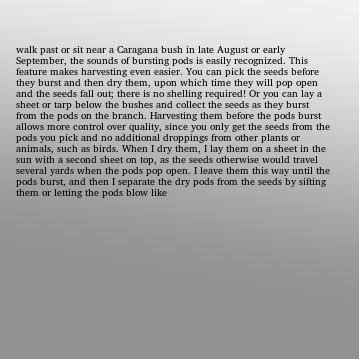walk past or sit near a Caragana bush in late August or early September, the sounds of bursting pods is easily recognized. This feature makes harvesting even easier. You can pick the seeds before they burst and then dry them, upon which time they will pop open and the seeds fall out; there is no shelling required! Or you can lay a sheet or tarp below the bushes and collect the seeds as they burst from the pods on the branch. Harvesting them before the pods burst allows more control over quality, since you only get the seeds from the pods you pick and no additional droppings from other plants or animals, such as birds. When I dry them, I lay them on a sheet in the sun with a second sheet on top, as the seeds otherwise would travel several yards when the pods pop open. I leave them this way until the pods burst, and then I separate the dry pods from the seeds by sifting them or letting the pods blow like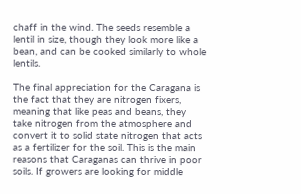chaff in the wind. The seeds resemble a lentil in size, though they look more like a bean, and can be cooked similarly to whole lentils.

The final appreciation for the Caragana is the fact that they are nitrogen fixers, meaning that like peas and beans, they take nitrogen from the atmosphere and convert it to solid state nitrogen that acts as a fertilizer for the soil. This is the main reasons that Caraganas can thrive in poor soils. If growers are looking for middle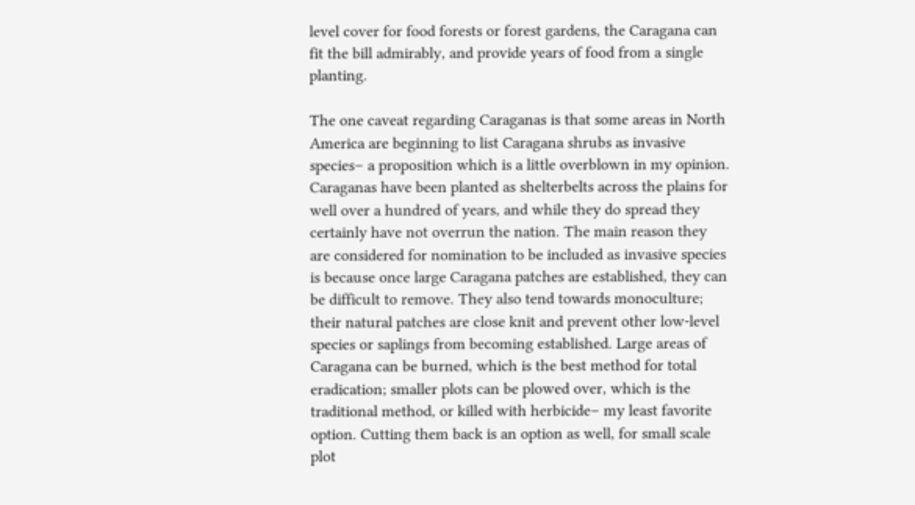level cover for food forests or forest gardens, the Caragana can fit the bill admirably, and provide years of food from a single planting.

The one caveat regarding Caraganas is that some areas in North America are beginning to list Caragana shrubs as invasive species– a proposition which is a little overblown in my opinion. Caraganas have been planted as shelterbelts across the plains for well over a hundred of years, and while they do spread they certainly have not overrun the nation. The main reason they are considered for nomination to be included as invasive species is because once large Caragana patches are established, they can be difficult to remove. They also tend towards monoculture; their natural patches are close knit and prevent other low-level species or saplings from becoming established. Large areas of Caragana can be burned, which is the best method for total eradication; smaller plots can be plowed over, which is the traditional method, or killed with herbicide– my least favorite option. Cutting them back is an option as well, for small scale plot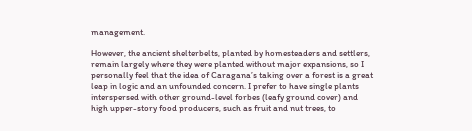management.

However, the ancient shelterbelts, planted by homesteaders and settlers, remain largely where they were planted without major expansions, so I personally feel that the idea of Caragana’s taking over a forest is a great leap in logic and an unfounded concern. I prefer to have single plants interspersed with other ground-level forbes (leafy ground cover) and high upper-story food producers, such as fruit and nut trees, to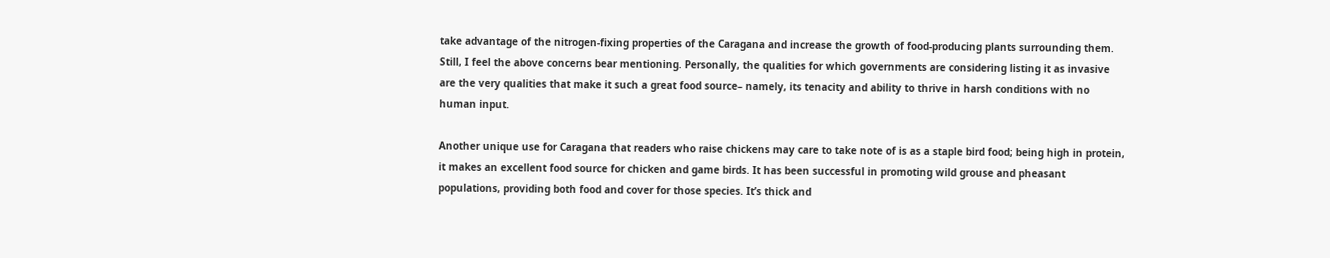take advantage of the nitrogen-fixing properties of the Caragana and increase the growth of food-producing plants surrounding them. Still, I feel the above concerns bear mentioning. Personally, the qualities for which governments are considering listing it as invasive are the very qualities that make it such a great food source– namely, its tenacity and ability to thrive in harsh conditions with no human input.

Another unique use for Caragana that readers who raise chickens may care to take note of is as a staple bird food; being high in protein, it makes an excellent food source for chicken and game birds. It has been successful in promoting wild grouse and pheasant populations, providing both food and cover for those species. It’s thick and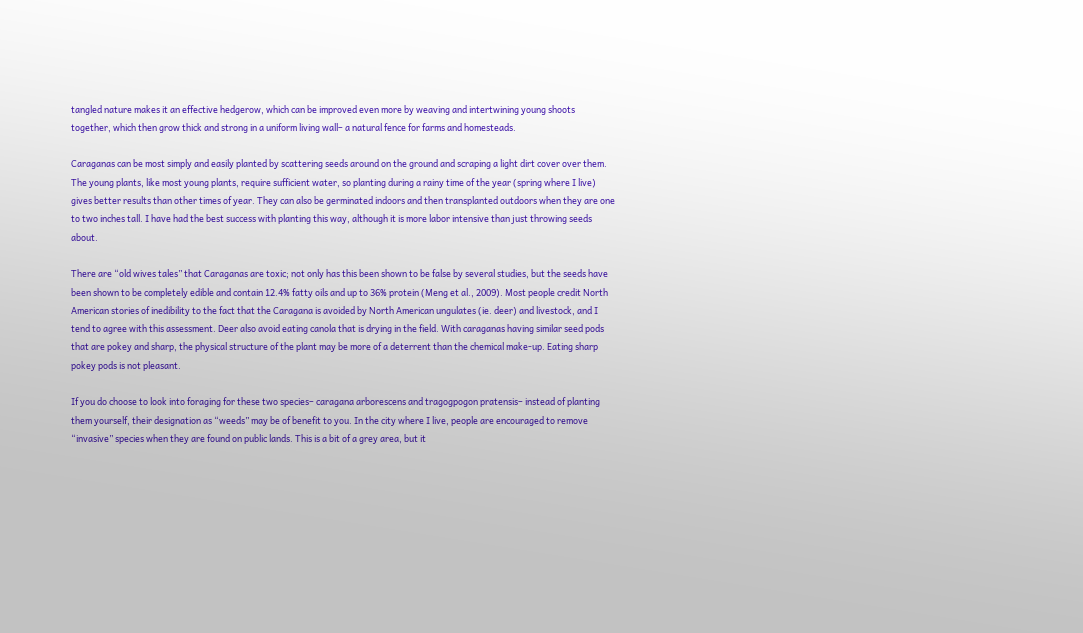tangled nature makes it an effective hedgerow, which can be improved even more by weaving and intertwining young shoots together, which then grow thick and strong in a uniform living wall– a natural fence for farms and homesteads.

Caraganas can be most simply and easily planted by scattering seeds around on the ground and scraping a light dirt cover over them. The young plants, like most young plants, require sufficient water, so planting during a rainy time of the year (spring where I live) gives better results than other times of year. They can also be germinated indoors and then transplanted outdoors when they are one to two inches tall. I have had the best success with planting this way, although it is more labor intensive than just throwing seeds about.

There are “old wives tales” that Caraganas are toxic; not only has this been shown to be false by several studies, but the seeds have been shown to be completely edible and contain 12.4% fatty oils and up to 36% protein (Meng et al., 2009). Most people credit North American stories of inedibility to the fact that the Caragana is avoided by North American ungulates (ie. deer) and livestock, and I tend to agree with this assessment. Deer also avoid eating canola that is drying in the field. With caraganas having similar seed pods that are pokey and sharp, the physical structure of the plant may be more of a deterrent than the chemical make-up. Eating sharp pokey pods is not pleasant.

If you do choose to look into foraging for these two species– caragana arborescens and tragogpogon pratensis– instead of planting them yourself, their designation as “weeds” may be of benefit to you. In the city where I live, people are encouraged to remove “invasive” species when they are found on public lands. This is a bit of a grey area, but it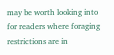may be worth looking into for readers where foraging restrictions are in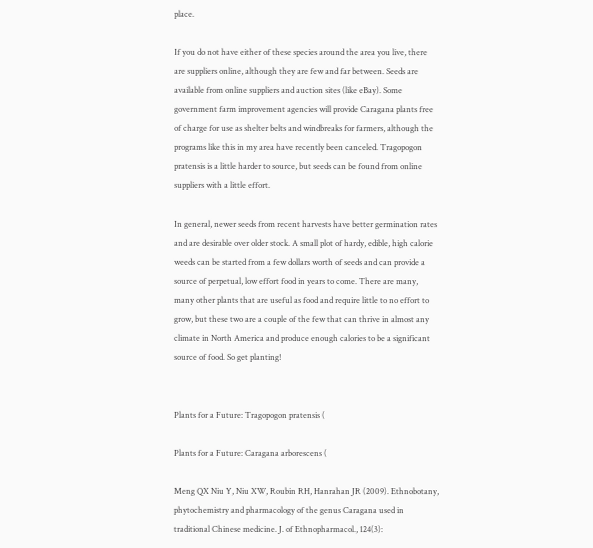place.

If you do not have either of these species around the area you live, there are suppliers online, although they are few and far between. Seeds are available from online suppliers and auction sites (like eBay). Some government farm improvement agencies will provide Caragana plants free of charge for use as shelter belts and windbreaks for farmers, although the programs like this in my area have recently been canceled. Tragopogon pratensis is a little harder to source, but seeds can be found from online suppliers with a little effort.

In general, newer seeds from recent harvests have better germination rates and are desirable over older stock. A small plot of hardy, edible, high calorie weeds can be started from a few dollars worth of seeds and can provide a source of perpetual, low effort food in years to come. There are many, many other plants that are useful as food and require little to no effort to grow, but these two are a couple of the few that can thrive in almost any climate in North America and produce enough calories to be a significant source of food. So get planting!


Plants for a Future: Tragopogon pratensis (

Plants for a Future: Caragana arborescens (

Meng QX Niu Y, Niu XW, Roubin RH, Hanrahan JR (2009). Ethnobotany, phytochemistry and pharmacology of the genus Caragana used in traditional Chinese medicine. J. of Ethnopharmacol., 124(3):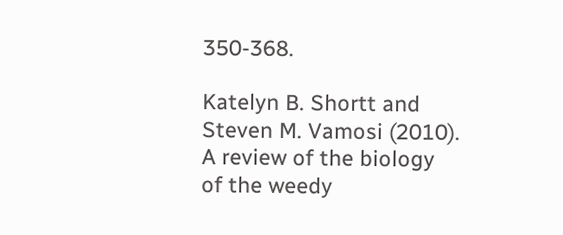350-368.

Katelyn B. Shortt and Steven M. Vamosi (2010). A review of the biology of the weedy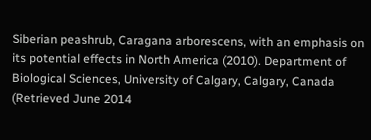Siberian peashrub, Caragana arborescens, with an emphasis on its potential effects in North America (2010). Department of Biological Sciences, University of Calgary, Calgary, Canada (Retrieved June 2014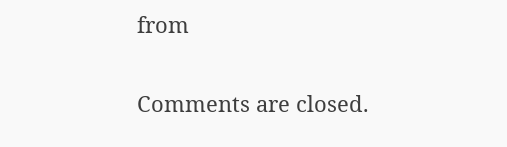from


Comments are closed.